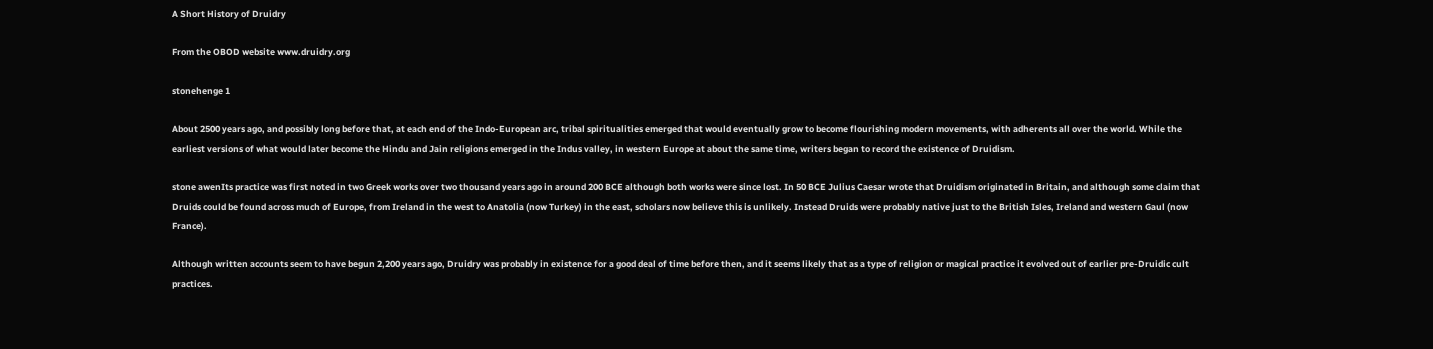A Short History of Druidry

From the OBOD website www.druidry.org

stonehenge 1

About 2500 years ago, and possibly long before that, at each end of the Indo-European arc, tribal spiritualities emerged that would eventually grow to become flourishing modern movements, with adherents all over the world. While the earliest versions of what would later become the Hindu and Jain religions emerged in the Indus valley, in western Europe at about the same time, writers began to record the existence of Druidism.

stone awenIts practice was first noted in two Greek works over two thousand years ago in around 200 BCE although both works were since lost. In 50 BCE Julius Caesar wrote that Druidism originated in Britain, and although some claim that Druids could be found across much of Europe, from Ireland in the west to Anatolia (now Turkey) in the east, scholars now believe this is unlikely. Instead Druids were probably native just to the British Isles, Ireland and western Gaul (now France).

Although written accounts seem to have begun 2,200 years ago, Druidry was probably in existence for a good deal of time before then, and it seems likely that as a type of religion or magical practice it evolved out of earlier pre-Druidic cult practices.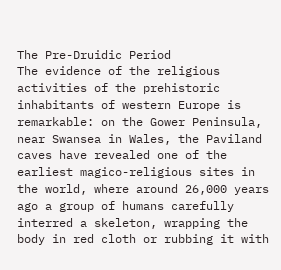The Pre-Druidic Period
The evidence of the religious activities of the prehistoric inhabitants of western Europe is remarkable: on the Gower Peninsula, near Swansea in Wales, the Paviland caves have revealed one of the earliest magico-religious sites in the world, where around 26,000 years ago a group of humans carefully interred a skeleton, wrapping the body in red cloth or rubbing it with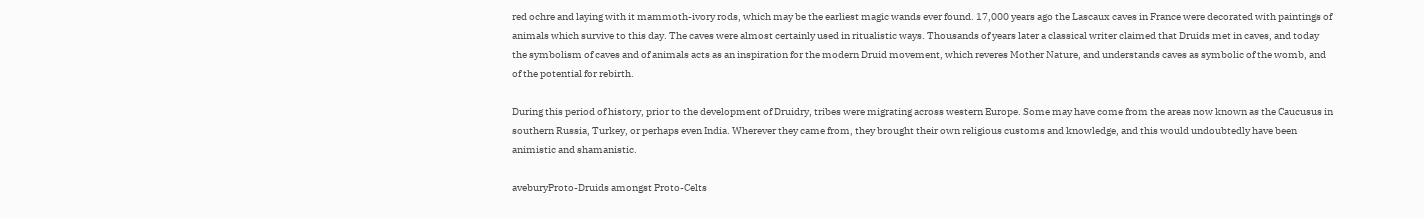red ochre and laying with it mammoth-ivory rods, which may be the earliest magic wands ever found. 17,000 years ago the Lascaux caves in France were decorated with paintings of animals which survive to this day. The caves were almost certainly used in ritualistic ways. Thousands of years later a classical writer claimed that Druids met in caves, and today the symbolism of caves and of animals acts as an inspiration for the modern Druid movement, which reveres Mother Nature, and understands caves as symbolic of the womb, and of the potential for rebirth.

During this period of history, prior to the development of Druidry, tribes were migrating across western Europe. Some may have come from the areas now known as the Caucusus in southern Russia, Turkey, or perhaps even India. Wherever they came from, they brought their own religious customs and knowledge, and this would undoubtedly have been animistic and shamanistic.

aveburyProto-Druids amongst Proto-Celts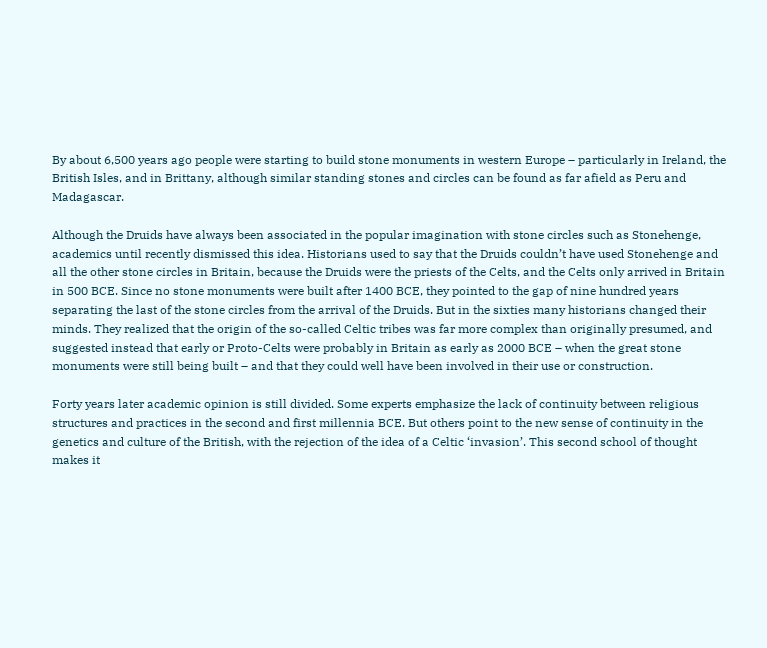By about 6,500 years ago people were starting to build stone monuments in western Europe – particularly in Ireland, the British Isles, and in Brittany, although similar standing stones and circles can be found as far afield as Peru and Madagascar.

Although the Druids have always been associated in the popular imagination with stone circles such as Stonehenge, academics until recently dismissed this idea. Historians used to say that the Druids couldn’t have used Stonehenge and all the other stone circles in Britain, because the Druids were the priests of the Celts, and the Celts only arrived in Britain in 500 BCE. Since no stone monuments were built after 1400 BCE, they pointed to the gap of nine hundred years separating the last of the stone circles from the arrival of the Druids. But in the sixties many historians changed their minds. They realized that the origin of the so-called Celtic tribes was far more complex than originally presumed, and suggested instead that early or Proto-Celts were probably in Britain as early as 2000 BCE – when the great stone monuments were still being built – and that they could well have been involved in their use or construction.

Forty years later academic opinion is still divided. Some experts emphasize the lack of continuity between religious structures and practices in the second and first millennia BCE. But others point to the new sense of continuity in the genetics and culture of the British, with the rejection of the idea of a Celtic ‘invasion’. This second school of thought makes it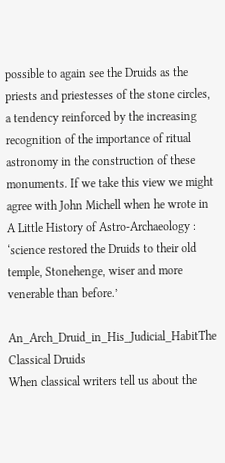possible to again see the Druids as the priests and priestesses of the stone circles, a tendency reinforced by the increasing recognition of the importance of ritual astronomy in the construction of these monuments. If we take this view we might agree with John Michell when he wrote in A Little History of Astro-Archaeology : ‘science restored the Druids to their old temple, Stonehenge, wiser and more venerable than before.’

An_Arch_Druid_in_His_Judicial_HabitThe Classical Druids
When classical writers tell us about the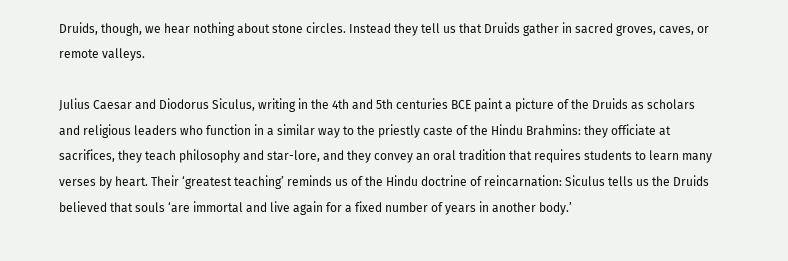Druids, though, we hear nothing about stone circles. Instead they tell us that Druids gather in sacred groves, caves, or remote valleys.

Julius Caesar and Diodorus Siculus, writing in the 4th and 5th centuries BCE paint a picture of the Druids as scholars and religious leaders who function in a similar way to the priestly caste of the Hindu Brahmins: they officiate at sacrifices, they teach philosophy and star-lore, and they convey an oral tradition that requires students to learn many verses by heart. Their ‘greatest teaching’ reminds us of the Hindu doctrine of reincarnation: Siculus tells us the Druids believed that souls ‘are immortal and live again for a fixed number of years in another body.’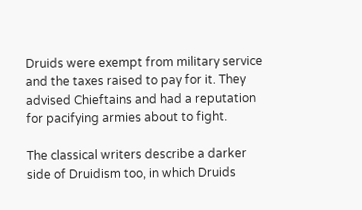Druids were exempt from military service and the taxes raised to pay for it. They advised Chieftains and had a reputation for pacifying armies about to fight.

The classical writers describe a darker side of Druidism too, in which Druids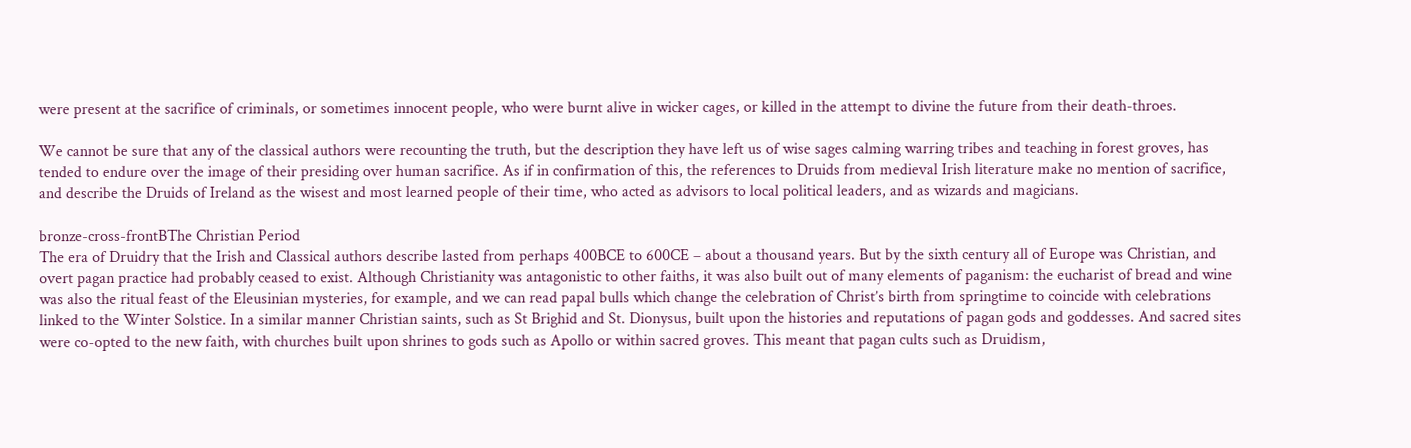were present at the sacrifice of criminals, or sometimes innocent people, who were burnt alive in wicker cages, or killed in the attempt to divine the future from their death-throes.

We cannot be sure that any of the classical authors were recounting the truth, but the description they have left us of wise sages calming warring tribes and teaching in forest groves, has tended to endure over the image of their presiding over human sacrifice. As if in confirmation of this, the references to Druids from medieval Irish literature make no mention of sacrifice, and describe the Druids of Ireland as the wisest and most learned people of their time, who acted as advisors to local political leaders, and as wizards and magicians.

bronze-cross-frontBThe Christian Period
The era of Druidry that the Irish and Classical authors describe lasted from perhaps 400BCE to 600CE – about a thousand years. But by the sixth century all of Europe was Christian, and overt pagan practice had probably ceased to exist. Although Christianity was antagonistic to other faiths, it was also built out of many elements of paganism: the eucharist of bread and wine was also the ritual feast of the Eleusinian mysteries, for example, and we can read papal bulls which change the celebration of Christ’s birth from springtime to coincide with celebrations linked to the Winter Solstice. In a similar manner Christian saints, such as St Brighid and St. Dionysus, built upon the histories and reputations of pagan gods and goddesses. And sacred sites were co-opted to the new faith, with churches built upon shrines to gods such as Apollo or within sacred groves. This meant that pagan cults such as Druidism,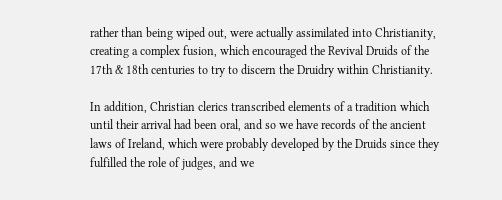rather than being wiped out, were actually assimilated into Christianity, creating a complex fusion, which encouraged the Revival Druids of the 17th & 18th centuries to try to discern the Druidry within Christianity.

In addition, Christian clerics transcribed elements of a tradition which until their arrival had been oral, and so we have records of the ancient laws of Ireland, which were probably developed by the Druids since they fulfilled the role of judges, and we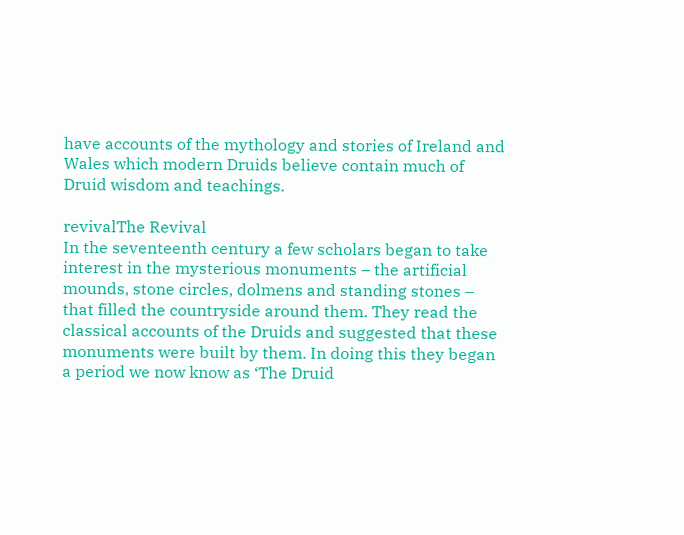have accounts of the mythology and stories of Ireland and Wales which modern Druids believe contain much of Druid wisdom and teachings.

revivalThe Revival
In the seventeenth century a few scholars began to take interest in the mysterious monuments – the artificial mounds, stone circles, dolmens and standing stones – that filled the countryside around them. They read the classical accounts of the Druids and suggested that these monuments were built by them. In doing this they began a period we now know as ‘The Druid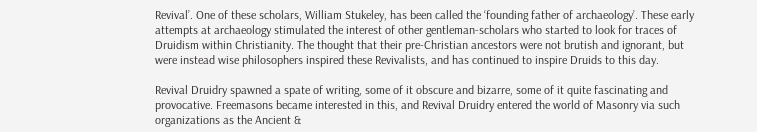Revival’. One of these scholars, William Stukeley, has been called the ‘founding father of archaeology’. These early attempts at archaeology stimulated the interest of other gentleman-scholars who started to look for traces of Druidism within Christianity. The thought that their pre-Christian ancestors were not brutish and ignorant, but were instead wise philosophers inspired these Revivalists, and has continued to inspire Druids to this day.

Revival Druidry spawned a spate of writing, some of it obscure and bizarre, some of it quite fascinating and provocative. Freemasons became interested in this, and Revival Druidry entered the world of Masonry via such organizations as the Ancient &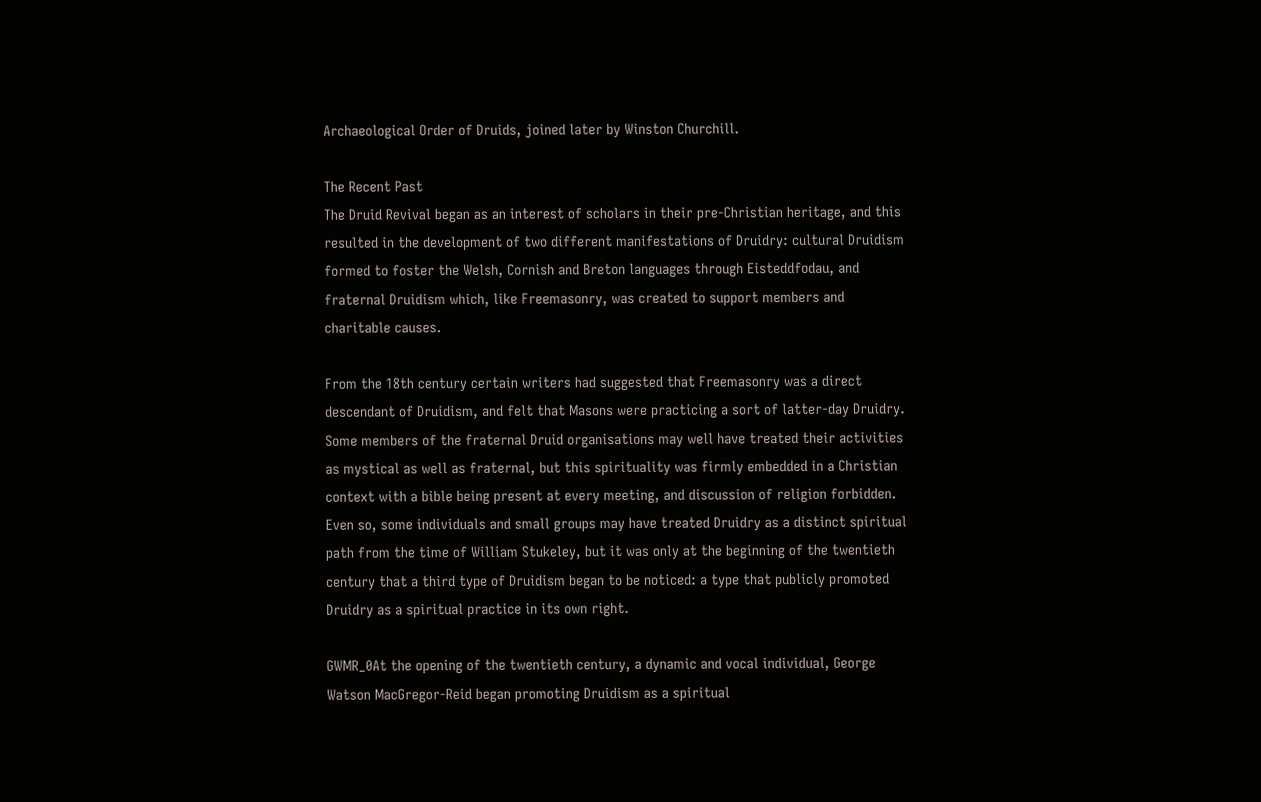Archaeological Order of Druids, joined later by Winston Churchill.

The Recent Past
The Druid Revival began as an interest of scholars in their pre-Christian heritage, and this resulted in the development of two different manifestations of Druidry: cultural Druidism formed to foster the Welsh, Cornish and Breton languages through Eisteddfodau, and fraternal Druidism which, like Freemasonry, was created to support members and charitable causes.

From the 18th century certain writers had suggested that Freemasonry was a direct descendant of Druidism, and felt that Masons were practicing a sort of latter-day Druidry. Some members of the fraternal Druid organisations may well have treated their activities as mystical as well as fraternal, but this spirituality was firmly embedded in a Christian context with a bible being present at every meeting, and discussion of religion forbidden. Even so, some individuals and small groups may have treated Druidry as a distinct spiritual path from the time of William Stukeley, but it was only at the beginning of the twentieth century that a third type of Druidism began to be noticed: a type that publicly promoted Druidry as a spiritual practice in its own right.

GWMR_0At the opening of the twentieth century, a dynamic and vocal individual, George Watson MacGregor-Reid began promoting Druidism as a spiritual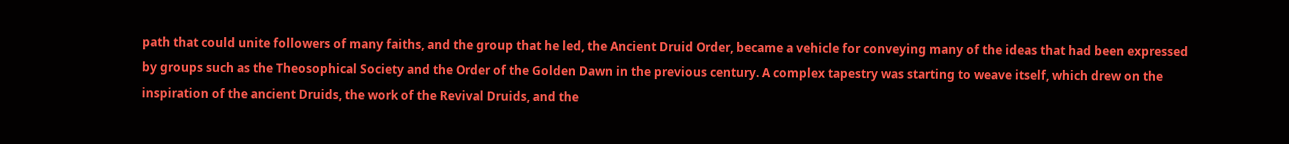path that could unite followers of many faiths, and the group that he led, the Ancient Druid Order, became a vehicle for conveying many of the ideas that had been expressed by groups such as the Theosophical Society and the Order of the Golden Dawn in the previous century. A complex tapestry was starting to weave itself, which drew on the inspiration of the ancient Druids, the work of the Revival Druids, and the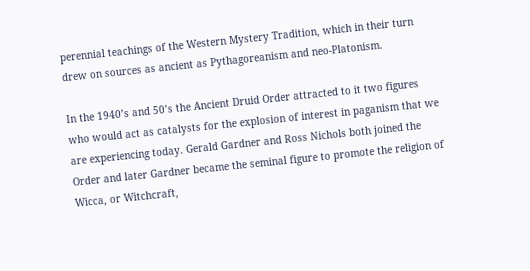perennial teachings of the Western Mystery Tradition, which in their turn drew on sources as ancient as Pythagoreanism and neo-Platonism.

In the 1940’s and 50’s the Ancient Druid Order attracted to it two figures who would act as catalysts for the explosion of interest in paganism that we are experiencing today. Gerald Gardner and Ross Nichols both joined the Order and later Gardner became the seminal figure to promote the religion of Wicca, or Witchcraft,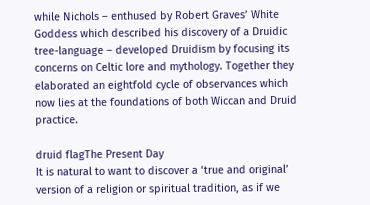while Nichols – enthused by Robert Graves’ White Goddess which described his discovery of a Druidic tree-language – developed Druidism by focusing its concerns on Celtic lore and mythology. Together they elaborated an eightfold cycle of observances which now lies at the foundations of both Wiccan and Druid practice.

druid flagThe Present Day
It is natural to want to discover a ‘true and original’ version of a religion or spiritual tradition, as if we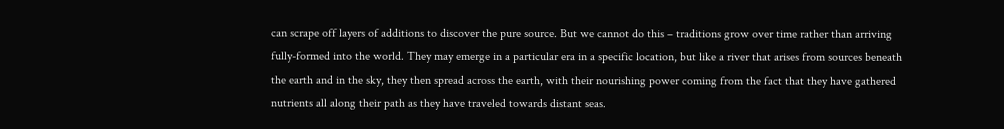can scrape off layers of additions to discover the pure source. But we cannot do this – traditions grow over time rather than arriving fully-formed into the world. They may emerge in a particular era in a specific location, but like a river that arises from sources beneath the earth and in the sky, they then spread across the earth, with their nourishing power coming from the fact that they have gathered nutrients all along their path as they have traveled towards distant seas.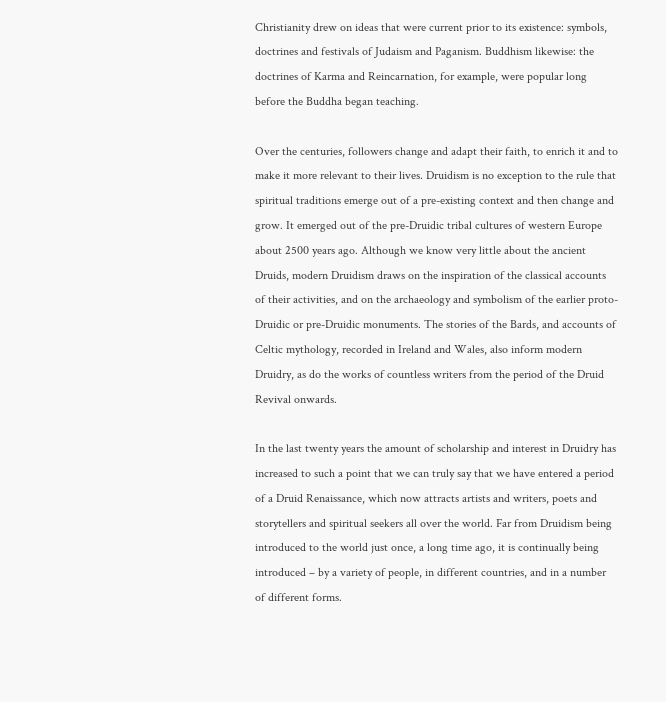Christianity drew on ideas that were current prior to its existence: symbols, doctrines and festivals of Judaism and Paganism. Buddhism likewise: the doctrines of Karma and Reincarnation, for example, were popular long before the Buddha began teaching.

Over the centuries, followers change and adapt their faith, to enrich it and to make it more relevant to their lives. Druidism is no exception to the rule that spiritual traditions emerge out of a pre-existing context and then change and grow. It emerged out of the pre-Druidic tribal cultures of western Europe about 2500 years ago. Although we know very little about the ancient Druids, modern Druidism draws on the inspiration of the classical accounts of their activities, and on the archaeology and symbolism of the earlier proto-Druidic or pre-Druidic monuments. The stories of the Bards, and accounts of Celtic mythology, recorded in Ireland and Wales, also inform modern Druidry, as do the works of countless writers from the period of the Druid Revival onwards.

In the last twenty years the amount of scholarship and interest in Druidry has increased to such a point that we can truly say that we have entered a period of a Druid Renaissance, which now attracts artists and writers, poets and storytellers and spiritual seekers all over the world. Far from Druidism being introduced to the world just once, a long time ago, it is continually being introduced – by a variety of people, in different countries, and in a number of different forms.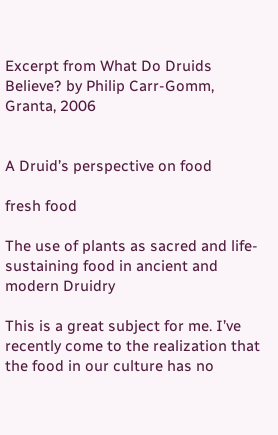Excerpt from What Do Druids Believe? by Philip Carr-Gomm, Granta, 2006


A Druid’s perspective on food

fresh food

The use of plants as sacred and life-sustaining food in ancient and modern Druidry

This is a great subject for me. I’ve recently come to the realization that the food in our culture has no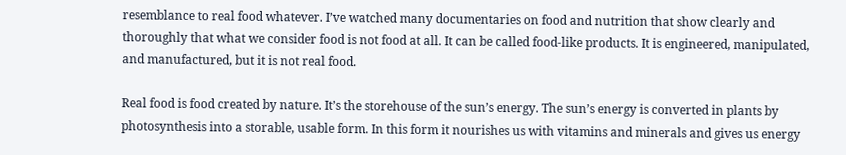resemblance to real food whatever. I’ve watched many documentaries on food and nutrition that show clearly and thoroughly that what we consider food is not food at all. It can be called food-like products. It is engineered, manipulated, and manufactured, but it is not real food.

Real food is food created by nature. It’s the storehouse of the sun’s energy. The sun’s energy is converted in plants by photosynthesis into a storable, usable form. In this form it nourishes us with vitamins and minerals and gives us energy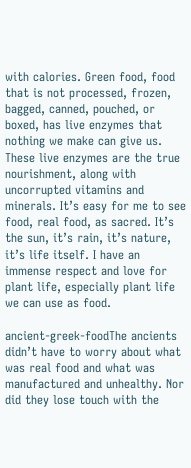with calories. Green food, food that is not processed, frozen, bagged, canned, pouched, or boxed, has live enzymes that nothing we make can give us. These live enzymes are the true nourishment, along with uncorrupted vitamins and minerals. It’s easy for me to see food, real food, as sacred. It’s the sun, it’s rain, it’s nature, it’s life itself. I have an immense respect and love for plant life, especially plant life we can use as food.

ancient-greek-foodThe ancients didn’t have to worry about what was real food and what was manufactured and unhealthy. Nor did they lose touch with the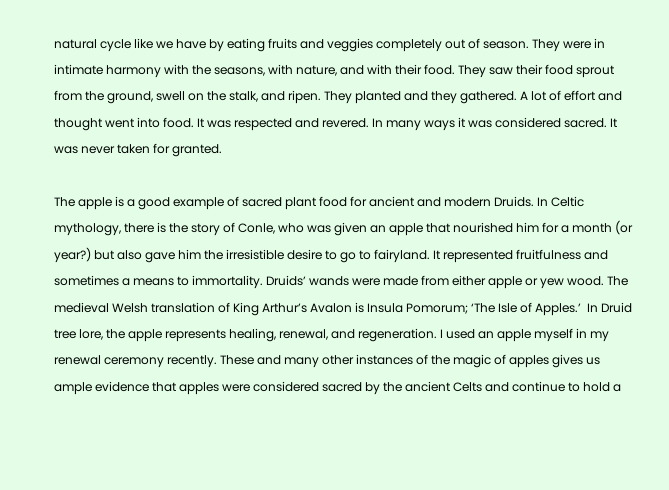natural cycle like we have by eating fruits and veggies completely out of season. They were in intimate harmony with the seasons, with nature, and with their food. They saw their food sprout from the ground, swell on the stalk, and ripen. They planted and they gathered. A lot of effort and thought went into food. It was respected and revered. In many ways it was considered sacred. It was never taken for granted.

The apple is a good example of sacred plant food for ancient and modern Druids. In Celtic mythology, there is the story of Conle, who was given an apple that nourished him for a month (or year?) but also gave him the irresistible desire to go to fairyland. It represented fruitfulness and sometimes a means to immortality. Druids’ wands were made from either apple or yew wood. The medieval Welsh translation of King Arthur’s Avalon is Insula Pomorum; ‘The Isle of Apples.’  In Druid tree lore, the apple represents healing, renewal, and regeneration. I used an apple myself in my renewal ceremony recently. These and many other instances of the magic of apples gives us ample evidence that apples were considered sacred by the ancient Celts and continue to hold a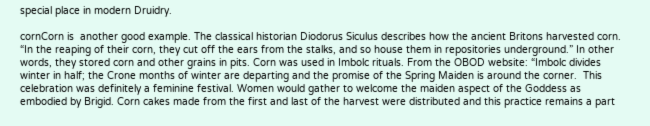special place in modern Druidry.

cornCorn is  another good example. The classical historian Diodorus Siculus describes how the ancient Britons harvested corn. “In the reaping of their corn, they cut off the ears from the stalks, and so house them in repositories underground.” In other words, they stored corn and other grains in pits. Corn was used in Imbolc rituals. From the OBOD website: “Imbolc divides winter in half; the Crone months of winter are departing and the promise of the Spring Maiden is around the corner.  This celebration was definitely a feminine festival. Women would gather to welcome the maiden aspect of the Goddess as embodied by Brigid. Corn cakes made from the first and last of the harvest were distributed and this practice remains a part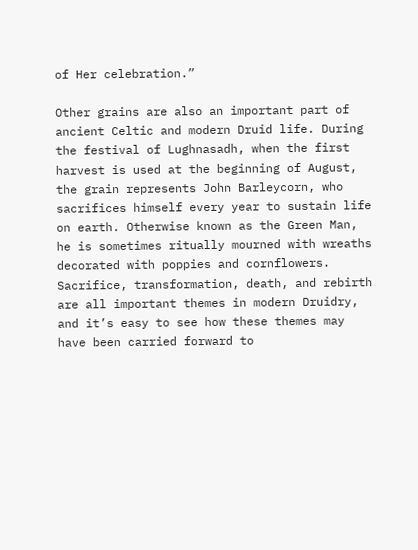of Her celebration.”

Other grains are also an important part of ancient Celtic and modern Druid life. During the festival of Lughnasadh, when the first harvest is used at the beginning of August, the grain represents John Barleycorn, who sacrifices himself every year to sustain life on earth. Otherwise known as the Green Man, he is sometimes ritually mourned with wreaths decorated with poppies and cornflowers. Sacrifice, transformation, death, and rebirth are all important themes in modern Druidry, and it’s easy to see how these themes may have been carried forward to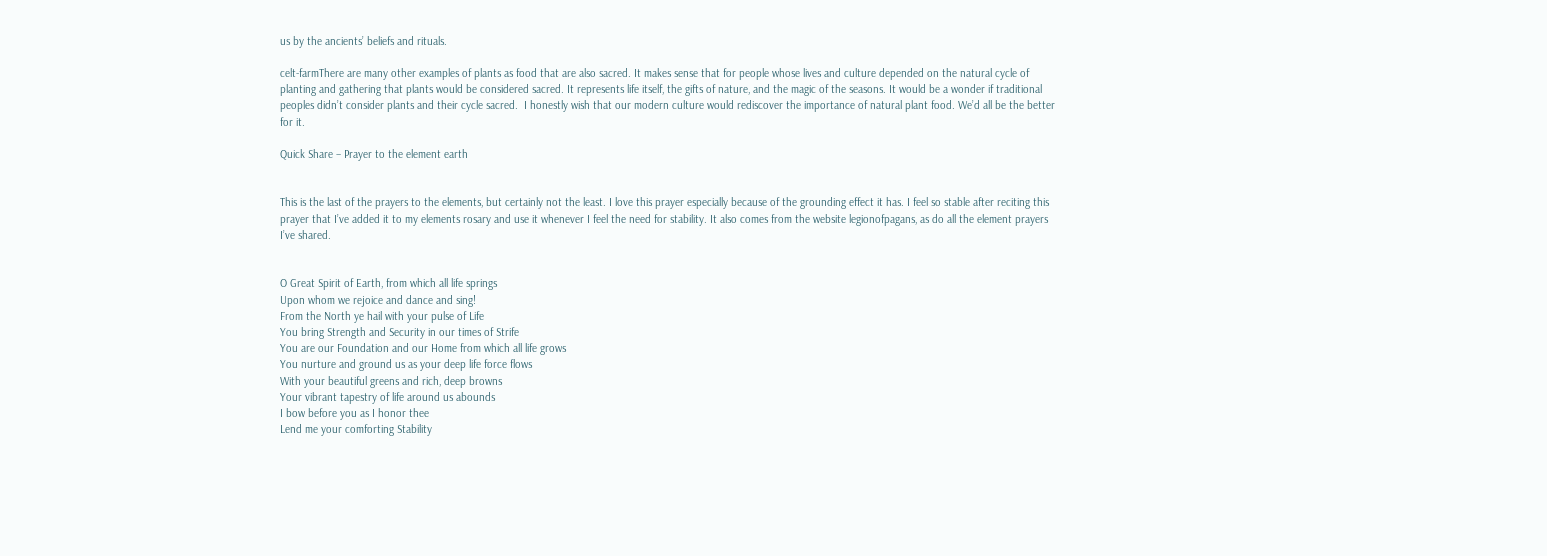us by the ancients’ beliefs and rituals.

celt-farmThere are many other examples of plants as food that are also sacred. It makes sense that for people whose lives and culture depended on the natural cycle of planting and gathering that plants would be considered sacred. It represents life itself, the gifts of nature, and the magic of the seasons. It would be a wonder if traditional peoples didn’t consider plants and their cycle sacred.  I honestly wish that our modern culture would rediscover the importance of natural plant food. We’d all be the better for it.

Quick Share – Prayer to the element earth


This is the last of the prayers to the elements, but certainly not the least. I love this prayer especially because of the grounding effect it has. I feel so stable after reciting this prayer that I’ve added it to my elements rosary and use it whenever I feel the need for stability. It also comes from the website legionofpagans, as do all the element prayers I’ve shared.


O Great Spirit of Earth, from which all life springs
Upon whom we rejoice and dance and sing!
From the North ye hail with your pulse of Life
You bring Strength and Security in our times of Strife
You are our Foundation and our Home from which all life grows
You nurture and ground us as your deep life force flows
With your beautiful greens and rich, deep browns
Your vibrant tapestry of life around us abounds
I bow before you as I honor thee
Lend me your comforting Stability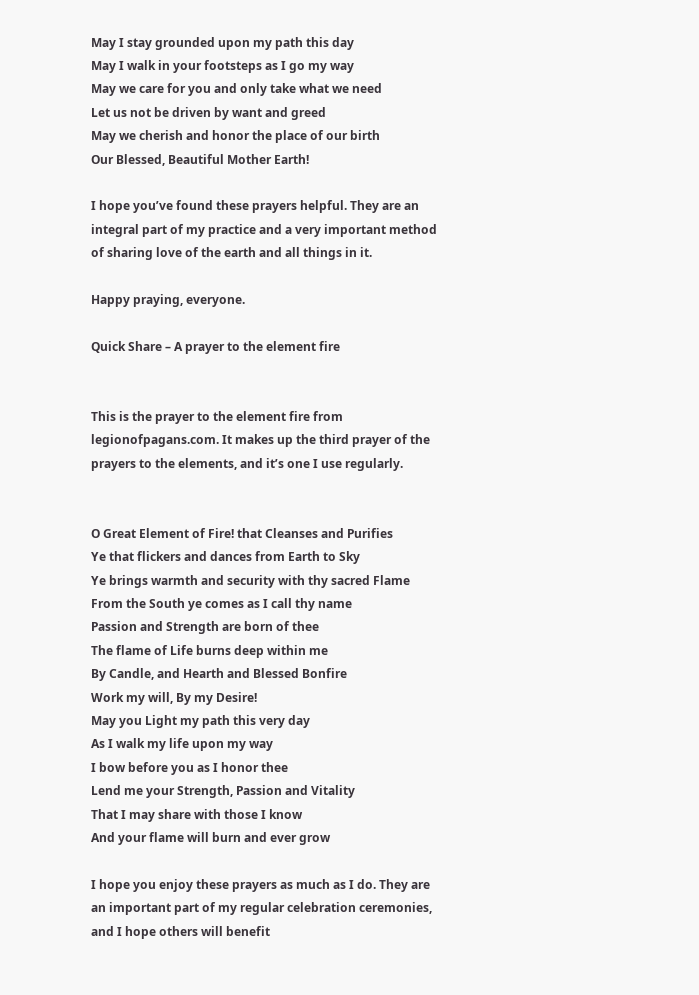May I stay grounded upon my path this day
May I walk in your footsteps as I go my way
May we care for you and only take what we need
Let us not be driven by want and greed
May we cherish and honor the place of our birth
Our Blessed, Beautiful Mother Earth!

I hope you’ve found these prayers helpful. They are an integral part of my practice and a very important method of sharing love of the earth and all things in it.

Happy praying, everyone.

Quick Share – A prayer to the element fire


This is the prayer to the element fire from legionofpagans.com. It makes up the third prayer of the prayers to the elements, and it’s one I use regularly.


O Great Element of Fire! that Cleanses and Purifies
Ye that flickers and dances from Earth to Sky
Ye brings warmth and security with thy sacred Flame
From the South ye comes as I call thy name
Passion and Strength are born of thee
The flame of Life burns deep within me
By Candle, and Hearth and Blessed Bonfire
Work my will, By my Desire!
May you Light my path this very day
As I walk my life upon my way
I bow before you as I honor thee
Lend me your Strength, Passion and Vitality
That I may share with those I know
And your flame will burn and ever grow

I hope you enjoy these prayers as much as I do. They are an important part of my regular celebration ceremonies, and I hope others will benefit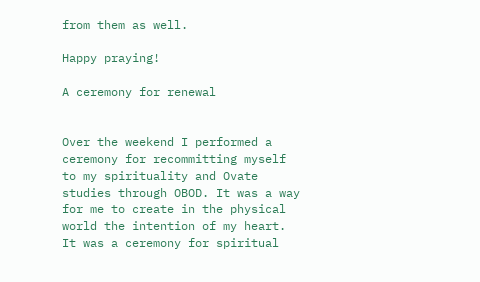from them as well.

Happy praying!

A ceremony for renewal


Over the weekend I performed a ceremony for recommitting myself to my spirituality and Ovate studies through OBOD. It was a way for me to create in the physical world the intention of my heart. It was a ceremony for spiritual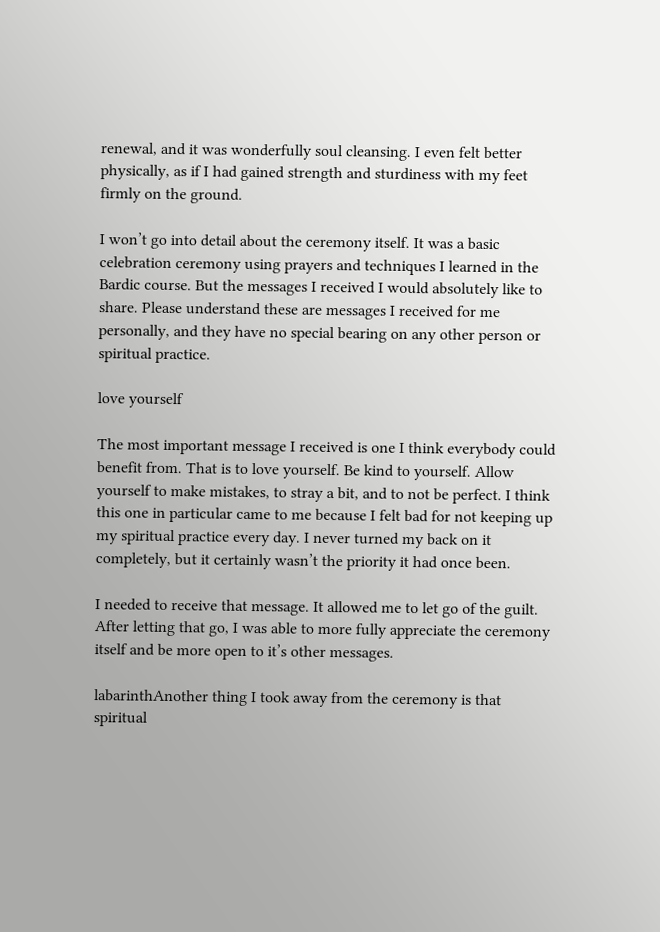renewal, and it was wonderfully soul cleansing. I even felt better physically, as if I had gained strength and sturdiness with my feet firmly on the ground.

I won’t go into detail about the ceremony itself. It was a basic celebration ceremony using prayers and techniques I learned in the Bardic course. But the messages I received I would absolutely like to share. Please understand these are messages I received for me personally, and they have no special bearing on any other person or spiritual practice.

love yourself

The most important message I received is one I think everybody could benefit from. That is to love yourself. Be kind to yourself. Allow yourself to make mistakes, to stray a bit, and to not be perfect. I think this one in particular came to me because I felt bad for not keeping up my spiritual practice every day. I never turned my back on it completely, but it certainly wasn’t the priority it had once been.

I needed to receive that message. It allowed me to let go of the guilt. After letting that go, I was able to more fully appreciate the ceremony itself and be more open to it’s other messages.

labarinthAnother thing I took away from the ceremony is that spiritual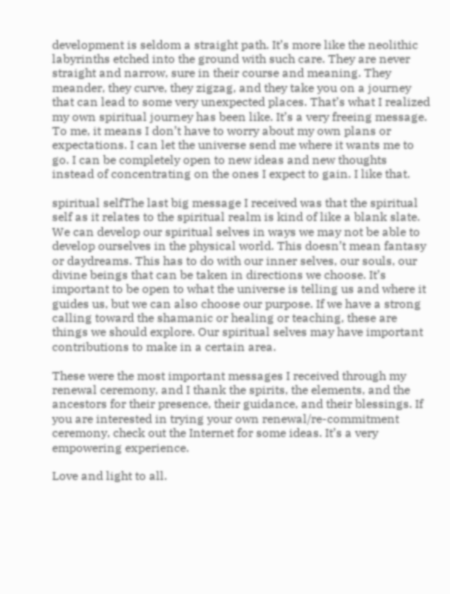development is seldom a straight path. It’s more like the neolithic labyrinths etched into the ground with such care. They are never straight and narrow, sure in their course and meaning. They meander, they curve, they zigzag, and they take you on a journey that can lead to some very unexpected places. That’s what I realized my own spiritual journey has been like. It’s a very freeing message. To me, it means I don’t have to worry about my own plans or expectations. I can let the universe send me where it wants me to go. I can be completely open to new ideas and new thoughts instead of concentrating on the ones I expect to gain. I like that.

spiritual selfThe last big message I received was that the spiritual self as it relates to the spiritual realm is kind of like a blank slate. We can develop our spiritual selves in ways we may not be able to develop ourselves in the physical world. This doesn’t mean fantasy or daydreams. This has to do with our inner selves, our souls, our divine beings that can be taken in directions we choose. It’s important to be open to what the universe is telling us and where it guides us, but we can also choose our purpose. If we have a strong calling toward the shamanic or healing or teaching, these are things we should explore. Our spiritual selves may have important contributions to make in a certain area.

These were the most important messages I received through my renewal ceremony, and I thank the spirits, the elements, and the ancestors for their presence, their guidance, and their blessings. If you are interested in trying your own renewal/re-commitment ceremony, check out the Internet for some ideas. It’s a very empowering experience.

Love and light to all.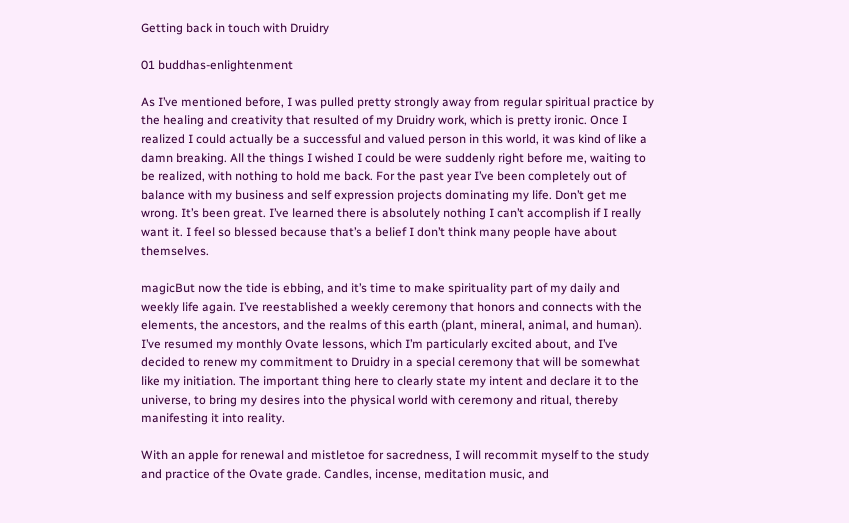Getting back in touch with Druidry

01 buddhas-enlightenment

As I’ve mentioned before, I was pulled pretty strongly away from regular spiritual practice by the healing and creativity that resulted of my Druidry work, which is pretty ironic. Once I realized I could actually be a successful and valued person in this world, it was kind of like a damn breaking. All the things I wished I could be were suddenly right before me, waiting to be realized, with nothing to hold me back. For the past year I’ve been completely out of balance with my business and self expression projects dominating my life. Don’t get me wrong. It’s been great. I’ve learned there is absolutely nothing I can’t accomplish if I really want it. I feel so blessed because that’s a belief I don’t think many people have about themselves.

magicBut now the tide is ebbing, and it’s time to make spirituality part of my daily and weekly life again. I’ve reestablished a weekly ceremony that honors and connects with the elements, the ancestors, and the realms of this earth (plant, mineral, animal, and human). I’ve resumed my monthly Ovate lessons, which I’m particularly excited about, and I’ve decided to renew my commitment to Druidry in a special ceremony that will be somewhat like my initiation. The important thing here to clearly state my intent and declare it to the universe, to bring my desires into the physical world with ceremony and ritual, thereby manifesting it into reality.

With an apple for renewal and mistletoe for sacredness, I will recommit myself to the study and practice of the Ovate grade. Candles, incense, meditation music, and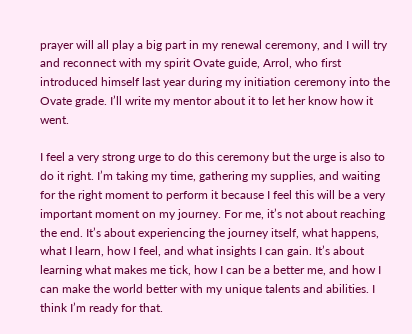prayer will all play a big part in my renewal ceremony, and I will try and reconnect with my spirit Ovate guide, Arrol, who first introduced himself last year during my initiation ceremony into the Ovate grade. I’ll write my mentor about it to let her know how it went.

I feel a very strong urge to do this ceremony but the urge is also to do it right. I’m taking my time, gathering my supplies, and waiting for the right moment to perform it because I feel this will be a very important moment on my journey. For me, it’s not about reaching the end. It’s about experiencing the journey itself, what happens, what I learn, how I feel, and what insights I can gain. It’s about learning what makes me tick, how I can be a better me, and how I can make the world better with my unique talents and abilities. I think I’m ready for that.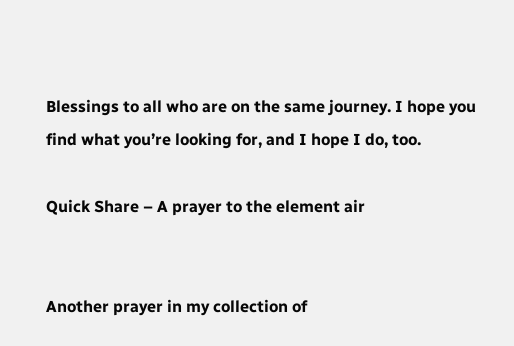Blessings to all who are on the same journey. I hope you find what you’re looking for, and I hope I do, too.

Quick Share – A prayer to the element air


Another prayer in my collection of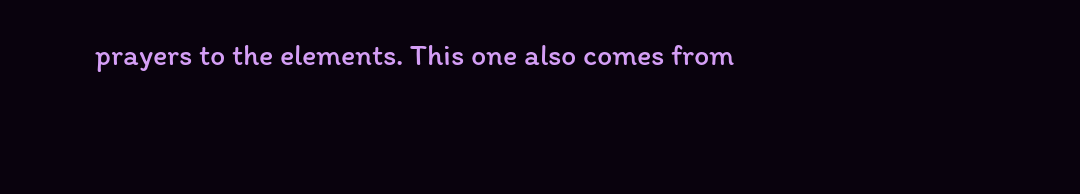prayers to the elements. This one also comes from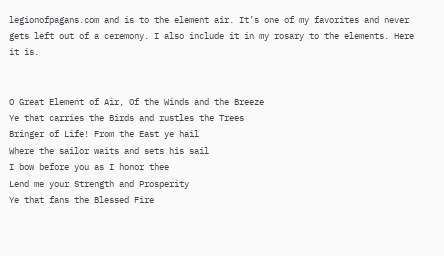legionofpagans.com and is to the element air. It’s one of my favorites and never gets left out of a ceremony. I also include it in my rosary to the elements. Here it is.


O Great Element of Air, Of the Winds and the Breeze
Ye that carries the Birds and rustles the Trees
Bringer of Life! From the East ye hail
Where the sailor waits and sets his sail
I bow before you as I honor thee
Lend me your Strength and Prosperity
Ye that fans the Blessed Fire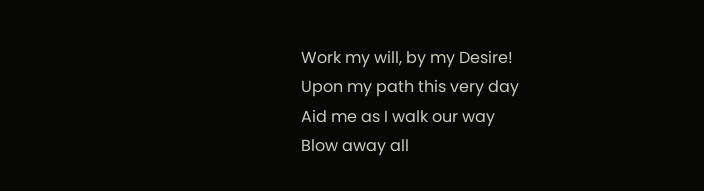Work my will, by my Desire!
Upon my path this very day
Aid me as I walk our way
Blow away all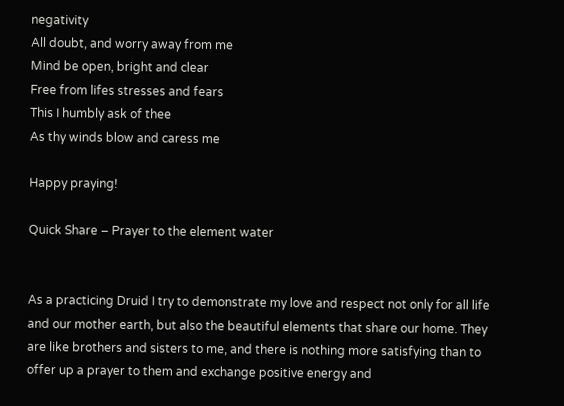negativity
All doubt, and worry away from me
Mind be open, bright and clear
Free from lifes stresses and fears
This I humbly ask of thee
As thy winds blow and caress me

Happy praying!

Quick Share – Prayer to the element water


As a practicing Druid I try to demonstrate my love and respect not only for all life and our mother earth, but also the beautiful elements that share our home. They are like brothers and sisters to me, and there is nothing more satisfying than to offer up a prayer to them and exchange positive energy and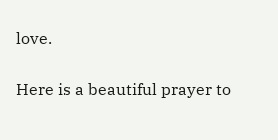love.

Here is a beautiful prayer to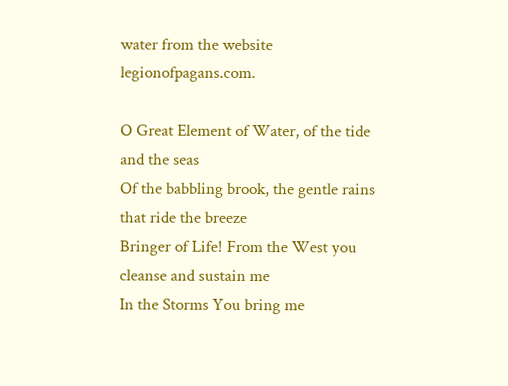water from the website legionofpagans.com.

O Great Element of Water, of the tide and the seas
Of the babbling brook, the gentle rains that ride the breeze
Bringer of Life! From the West you cleanse and sustain me
In the Storms You bring me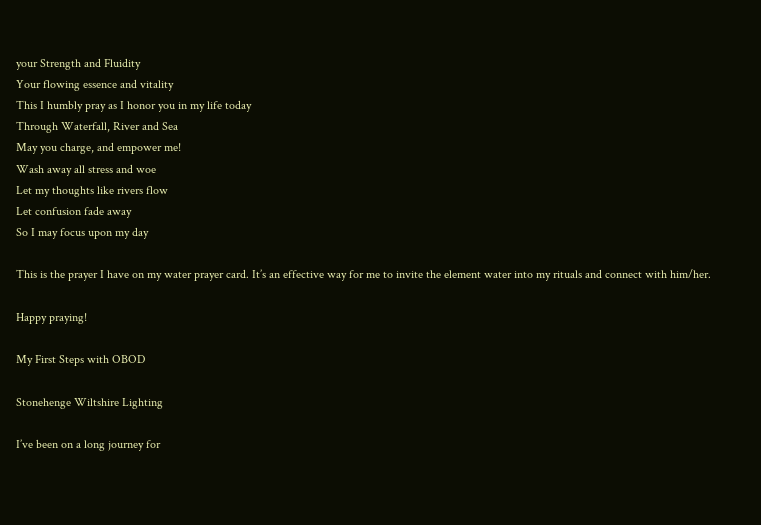your Strength and Fluidity
Your flowing essence and vitality
This I humbly pray as I honor you in my life today
Through Waterfall, River and Sea
May you charge, and empower me!
Wash away all stress and woe
Let my thoughts like rivers flow
Let confusion fade away
So I may focus upon my day

This is the prayer I have on my water prayer card. It’s an effective way for me to invite the element water into my rituals and connect with him/her.

Happy praying!

My First Steps with OBOD

Stonehenge Wiltshire Lighting

I’ve been on a long journey for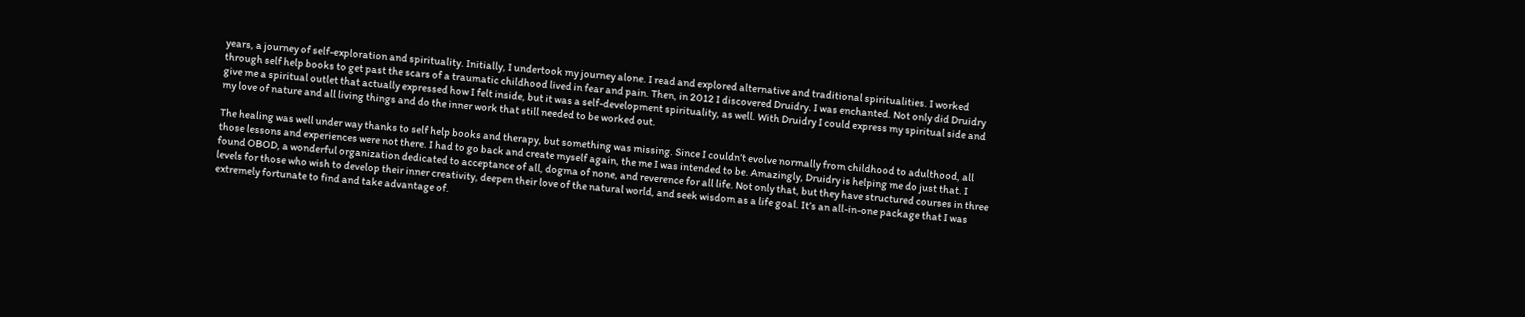years, a journey of self-exploration and spirituality. Initially, I undertook my journey alone. I read and explored alternative and traditional spiritualities. I worked through self help books to get past the scars of a traumatic childhood lived in fear and pain. Then, in 2012 I discovered Druidry. I was enchanted. Not only did Druidry give me a spiritual outlet that actually expressed how I felt inside, but it was a self-development spirituality, as well. With Druidry I could express my spiritual side and my love of nature and all living things and do the inner work that still needed to be worked out.

The healing was well under way thanks to self help books and therapy, but something was missing. Since I couldn’t evolve normally from childhood to adulthood, all those lessons and experiences were not there. I had to go back and create myself again, the me I was intended to be. Amazingly, Druidry is helping me do just that. I found OBOD, a wonderful organization dedicated to acceptance of all, dogma of none, and reverence for all life. Not only that, but they have structured courses in three levels for those who wish to develop their inner creativity, deepen their love of the natural world, and seek wisdom as a life goal. It’s an all-in-one package that I was extremely fortunate to find and take advantage of.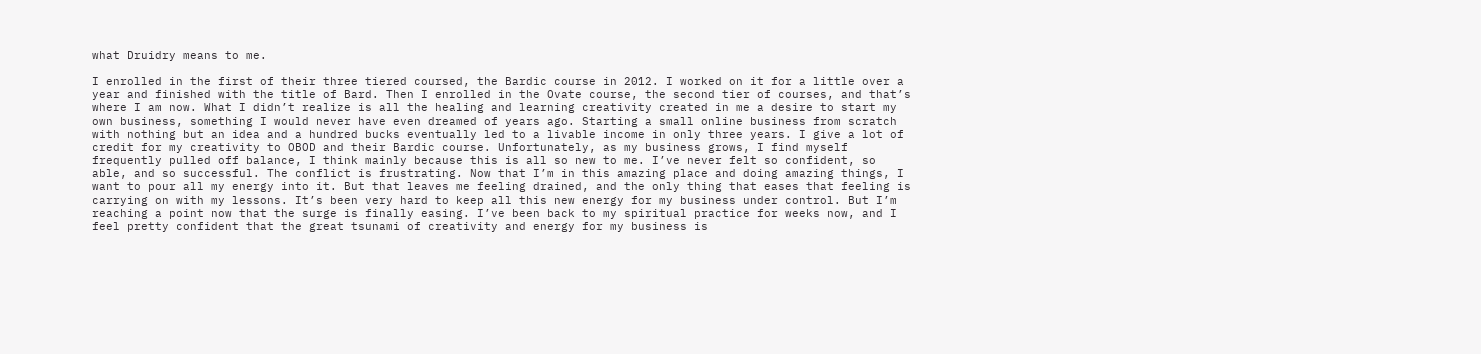what Druidry means to me.

I enrolled in the first of their three tiered coursed, the Bardic course in 2012. I worked on it for a little over a year and finished with the title of Bard. Then I enrolled in the Ovate course, the second tier of courses, and that’s where I am now. What I didn’t realize is all the healing and learning creativity created in me a desire to start my own business, something I would never have even dreamed of years ago. Starting a small online business from scratch with nothing but an idea and a hundred bucks eventually led to a livable income in only three years. I give a lot of credit for my creativity to OBOD and their Bardic course. Unfortunately, as my business grows, I find myself frequently pulled off balance, I think mainly because this is all so new to me. I’ve never felt so confident, so able, and so successful. The conflict is frustrating. Now that I’m in this amazing place and doing amazing things, I want to pour all my energy into it. But that leaves me feeling drained, and the only thing that eases that feeling is carrying on with my lessons. It’s been very hard to keep all this new energy for my business under control. But I’m reaching a point now that the surge is finally easing. I’ve been back to my spiritual practice for weeks now, and I feel pretty confident that the great tsunami of creativity and energy for my business is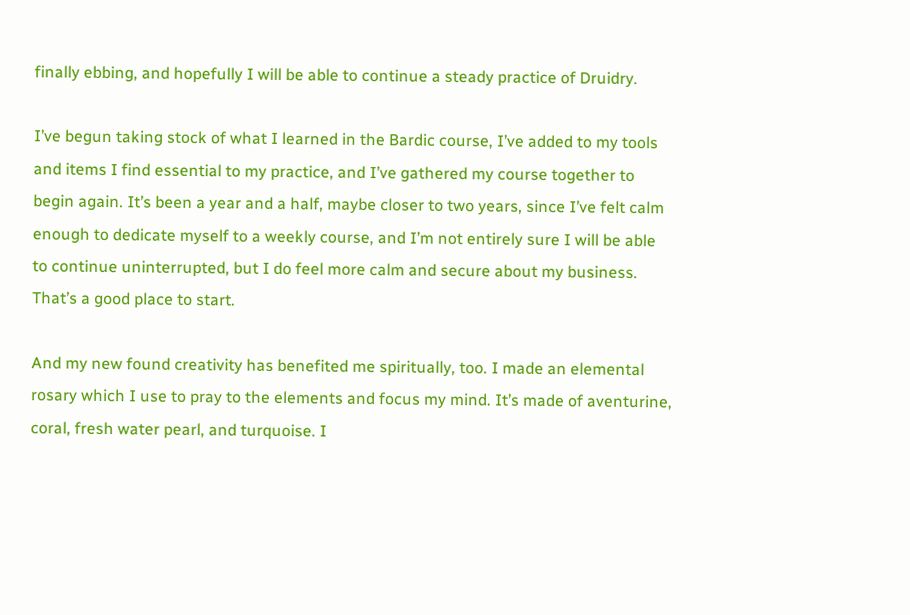finally ebbing, and hopefully I will be able to continue a steady practice of Druidry.

I’ve begun taking stock of what I learned in the Bardic course, I’ve added to my tools and items I find essential to my practice, and I’ve gathered my course together to begin again. It’s been a year and a half, maybe closer to two years, since I’ve felt calm enough to dedicate myself to a weekly course, and I’m not entirely sure I will be able to continue uninterrupted, but I do feel more calm and secure about my business. That’s a good place to start.

And my new found creativity has benefited me spiritually, too. I made an elemental rosary which I use to pray to the elements and focus my mind. It’s made of aventurine, coral, fresh water pearl, and turquoise. I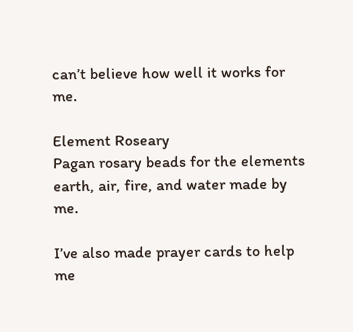can’t believe how well it works for me.

Element Roseary
Pagan rosary beads for the elements earth, air, fire, and water made by me.

I’ve also made prayer cards to help me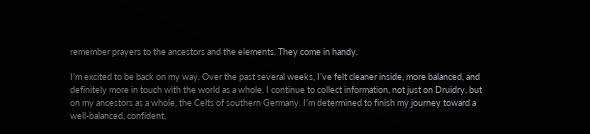remember prayers to the ancestors and the elements. They come in handy.

I’m excited to be back on my way. Over the past several weeks, I’ve felt cleaner inside, more balanced, and definitely more in touch with the world as a whole. I continue to collect information, not just on Druidry, but on my ancestors as a whole, the Celts of southern Germany. I’m determined to finish my journey toward a well-balanced, confident,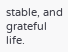stable, and grateful life.